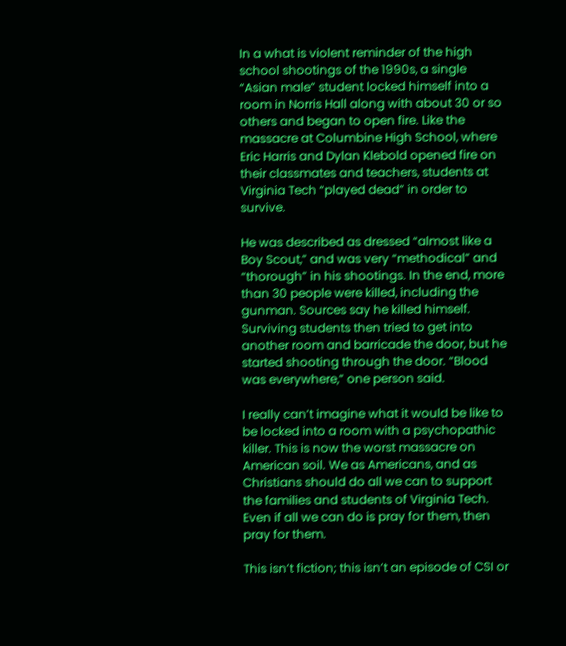In a what is violent reminder of the high school shootings of the 1990s, a single “Asian male” student locked himself into a room in Norris Hall along with about 30 or so others and began to open fire. Like the massacre at Columbine High School, where Eric Harris and Dylan Klebold opened fire on their classmates and teachers, students at Virginia Tech “played dead” in order to survive.

He was described as dressed “almost like a Boy Scout,” and was very “methodical” and “thorough” in his shootings. In the end, more than 30 people were killed, including the gunman. Sources say he killed himself. Surviving students then tried to get into another room and barricade the door, but he started shooting through the door. “Blood was everywhere,” one person said.

I really can’t imagine what it would be like to be locked into a room with a psychopathic killer. This is now the worst massacre on American soil. We as Americans, and as Christians should do all we can to support the families and students of Virginia Tech. Even if all we can do is pray for them, then pray for them.

This isn’t fiction; this isn’t an episode of CSI or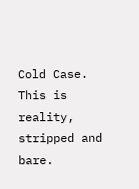Cold Case. This is reality, stripped and bare.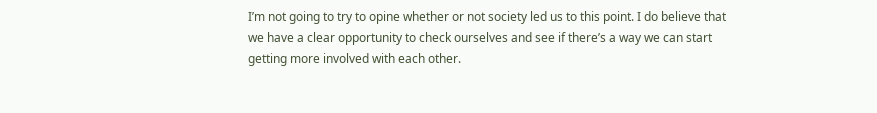I’m not going to try to opine whether or not society led us to this point. I do believe that we have a clear opportunity to check ourselves and see if there’s a way we can start getting more involved with each other.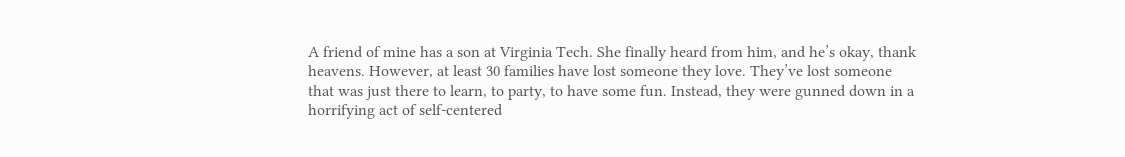A friend of mine has a son at Virginia Tech. She finally heard from him, and he’s okay, thank heavens. However, at least 30 families have lost someone they love. They’ve lost someone that was just there to learn, to party, to have some fun. Instead, they were gunned down in a horrifying act of self-centered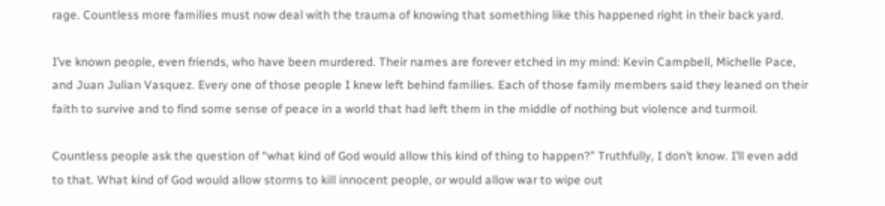rage. Countless more families must now deal with the trauma of knowing that something like this happened right in their back yard.

I’ve known people, even friends, who have been murdered. Their names are forever etched in my mind: Kevin Campbell, Michelle Pace, and Juan Julian Vasquez. Every one of those people I knew left behind families. Each of those family members said they leaned on their faith to survive and to find some sense of peace in a world that had left them in the middle of nothing but violence and turmoil.

Countless people ask the question of “what kind of God would allow this kind of thing to happen?” Truthfully, I don’t know. I’ll even add to that. What kind of God would allow storms to kill innocent people, or would allow war to wipe out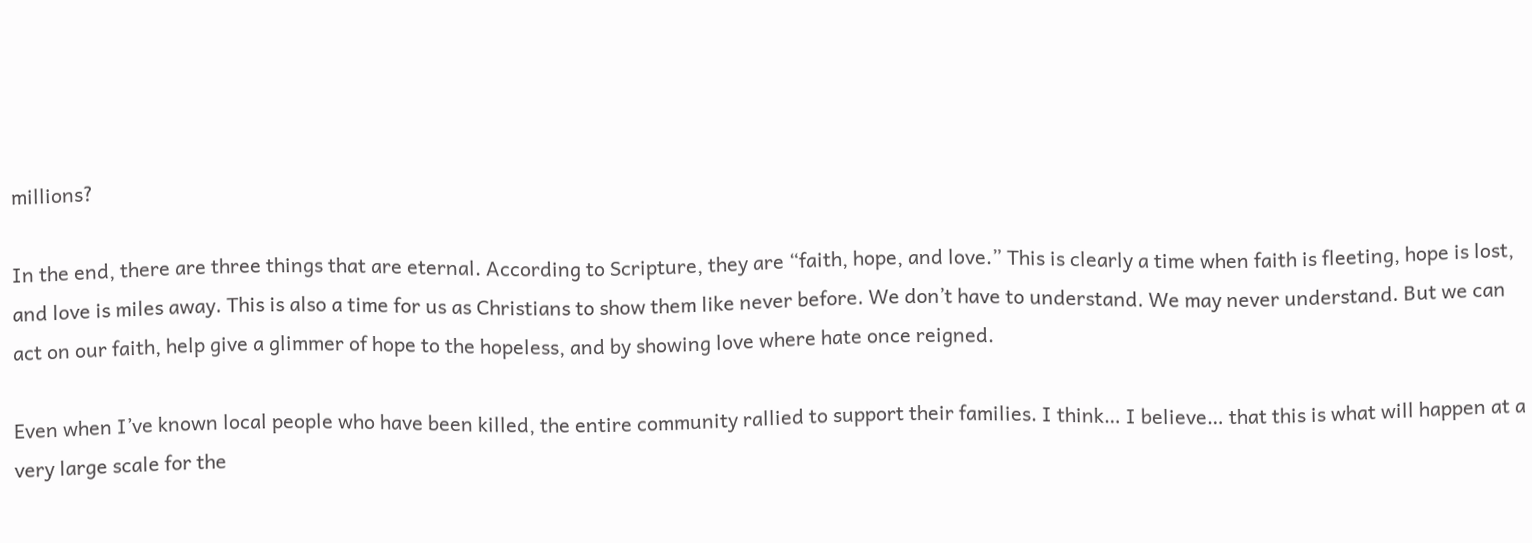millions?

In the end, there are three things that are eternal. According to Scripture, they are “faith, hope, and love.” This is clearly a time when faith is fleeting, hope is lost, and love is miles away. This is also a time for us as Christians to show them like never before. We don’t have to understand. We may never understand. But we can act on our faith, help give a glimmer of hope to the hopeless, and by showing love where hate once reigned.

Even when I’ve known local people who have been killed, the entire community rallied to support their families. I think… I believe… that this is what will happen at a very large scale for the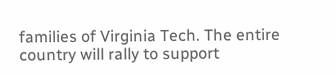families of Virginia Tech. The entire country will rally to support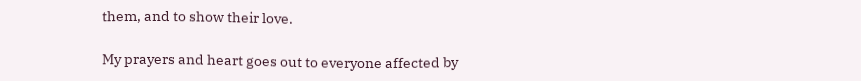them, and to show their love.

My prayers and heart goes out to everyone affected by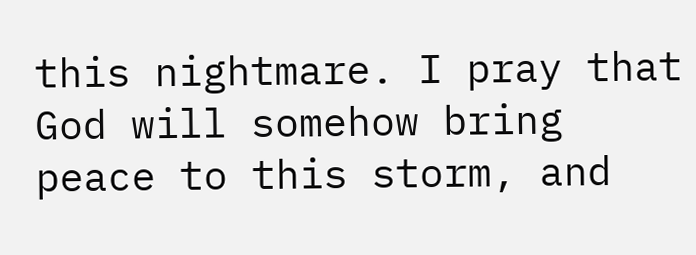this nightmare. I pray that God will somehow bring peace to this storm, and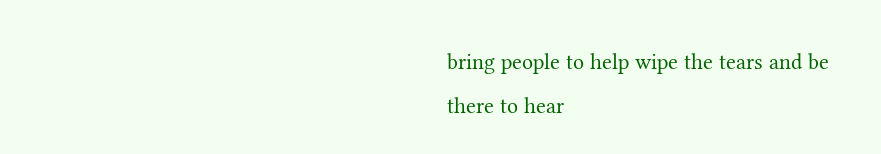bring people to help wipe the tears and be there to hear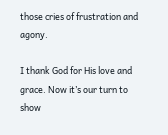those cries of frustration and agony.

I thank God for His love and grace. Now it’s our turn to show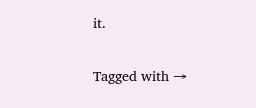it.

Tagged with →